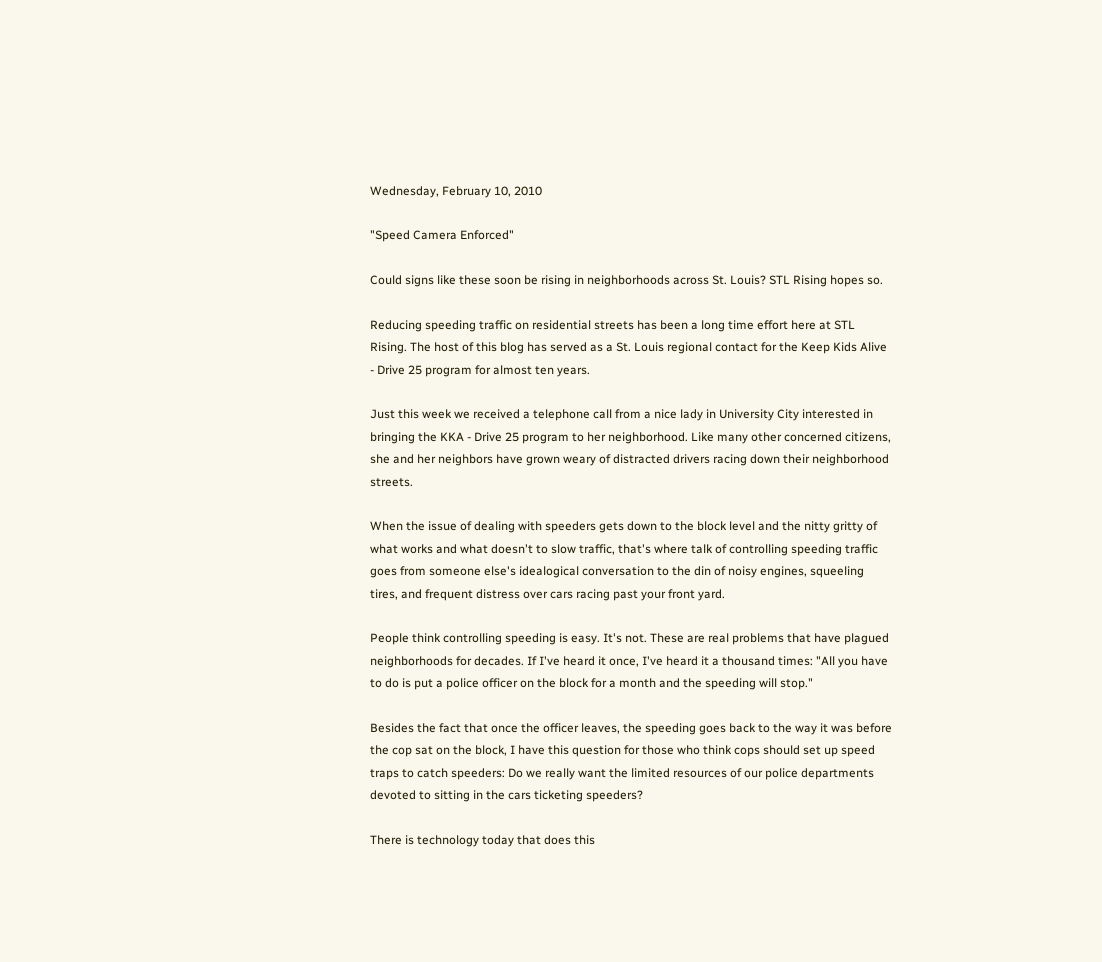Wednesday, February 10, 2010

"Speed Camera Enforced"

Could signs like these soon be rising in neighborhoods across St. Louis? STL Rising hopes so.

Reducing speeding traffic on residential streets has been a long time effort here at STL Rising. The host of this blog has served as a St. Louis regional contact for the Keep Kids Alive - Drive 25 program for almost ten years.

Just this week we received a telephone call from a nice lady in University City interested in bringing the KKA - Drive 25 program to her neighborhood. Like many other concerned citizens, she and her neighbors have grown weary of distracted drivers racing down their neighborhood streets.

When the issue of dealing with speeders gets down to the block level and the nitty gritty of what works and what doesn't to slow traffic, that's where talk of controlling speeding traffic goes from someone else's idealogical conversation to the din of noisy engines, squeeling tires, and frequent distress over cars racing past your front yard.

People think controlling speeding is easy. It's not. These are real problems that have plagued neighborhoods for decades. If I've heard it once, I've heard it a thousand times: "All you have to do is put a police officer on the block for a month and the speeding will stop."

Besides the fact that once the officer leaves, the speeding goes back to the way it was before the cop sat on the block, I have this question for those who think cops should set up speed traps to catch speeders: Do we really want the limited resources of our police departments devoted to sitting in the cars ticketing speeders?

There is technology today that does this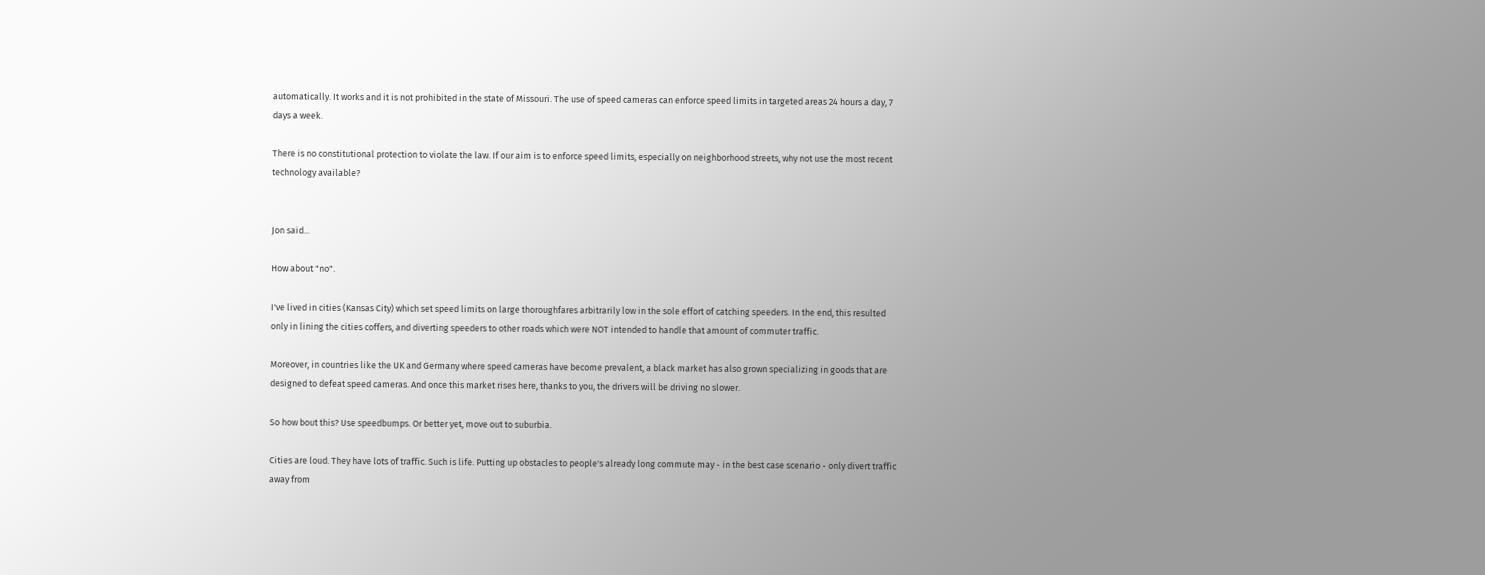automatically. It works and it is not prohibited in the state of Missouri. The use of speed cameras can enforce speed limits in targeted areas 24 hours a day, 7 days a week.

There is no constitutional protection to violate the law. If our aim is to enforce speed limits, especially on neighborhood streets, why not use the most recent technology available?


Jon said...

How about "no".

I've lived in cities (Kansas City) which set speed limits on large thoroughfares arbitrarily low in the sole effort of catching speeders. In the end, this resulted only in lining the cities coffers, and diverting speeders to other roads which were NOT intended to handle that amount of commuter traffic.

Moreover, in countries like the UK and Germany where speed cameras have become prevalent, a black market has also grown specializing in goods that are designed to defeat speed cameras. And once this market rises here, thanks to you, the drivers will be driving no slower.

So how bout this? Use speedbumps. Or better yet, move out to suburbia.

Cities are loud. They have lots of traffic. Such is life. Putting up obstacles to people's already long commute may - in the best case scenario - only divert traffic away from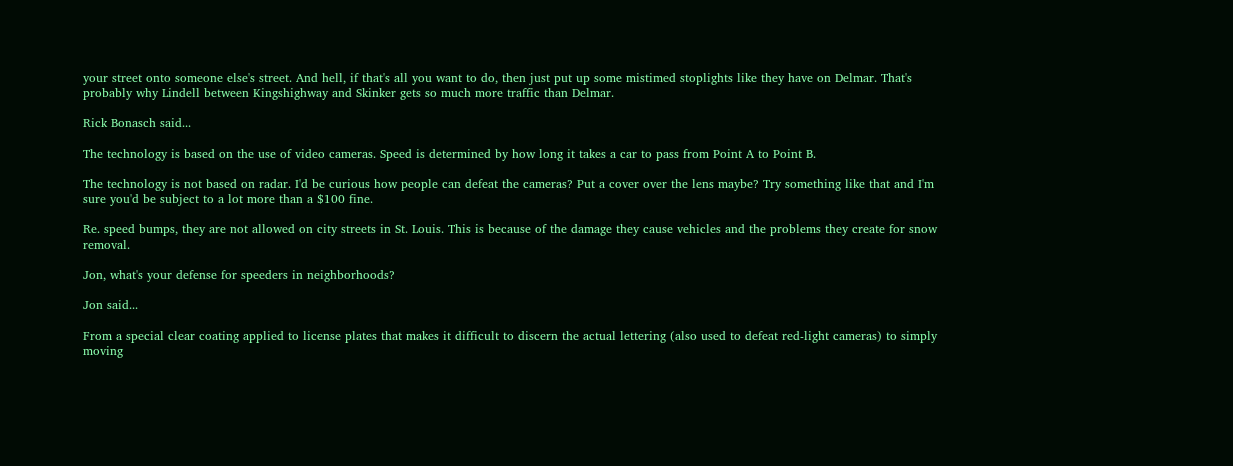your street onto someone else's street. And hell, if that's all you want to do, then just put up some mistimed stoplights like they have on Delmar. That's probably why Lindell between Kingshighway and Skinker gets so much more traffic than Delmar.

Rick Bonasch said...

The technology is based on the use of video cameras. Speed is determined by how long it takes a car to pass from Point A to Point B.

The technology is not based on radar. I'd be curious how people can defeat the cameras? Put a cover over the lens maybe? Try something like that and I'm sure you'd be subject to a lot more than a $100 fine.

Re. speed bumps, they are not allowed on city streets in St. Louis. This is because of the damage they cause vehicles and the problems they create for snow removal.

Jon, what's your defense for speeders in neighborhoods?

Jon said...

From a special clear coating applied to license plates that makes it difficult to discern the actual lettering (also used to defeat red-light cameras) to simply moving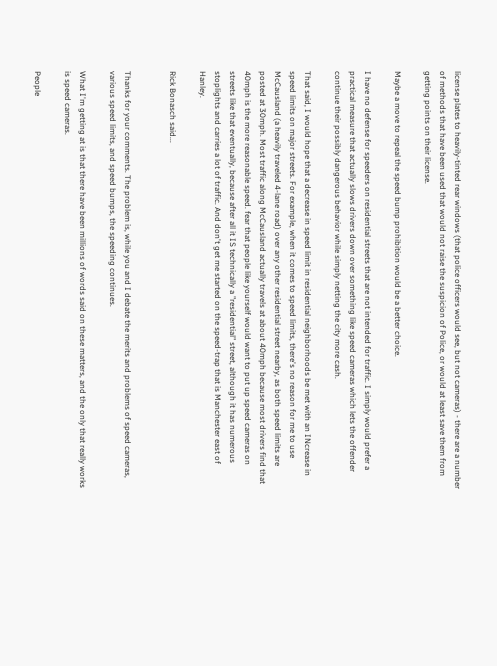license plates to heavily-tinted rear windows (that police officers would see, but not cameras) - there are a number of methods that have been used that would not raise the suspicion of Police, or would at least save them from getting points on their license.

Maybe a move to repeal the speed bump prohibition would be a better choice.

I have no defense for speeders on residential streets that are not intended for traffic. I simply would prefer a practical measure that actually slows drivers down over something like speed cameras which lets the offender continue their possibly dangerous behavior while simply netting the city more cash.

That said, I would hope that a decrease in speed limit in residential neighborhoods be met with an INcrease in speed limits on major streets. For example, when it comes to speed limits, there's no reason for me to use McCausland (a heavily traveled 4-lane road) over any other residential street nearby, as both speed limits are posted at 30mph. Most traffic along McCausland actually travels at about 40mph because most drivers find that 40mph is the more reasonable speed. fear that people like yourself would want to put up speed cameras on streets like that eventually, because after all it IS technically a "residential" street, although it has numerous stoplights and carries a lot of traffic. And don't get me started on the speed-trap that is Manchester east of Hanley.

Rick Bonasch said...


Thanks for your comments. The problem is, while you and I debate the merits and problems of speed cameras, various speed limits, and speed bumps, the speeding continues.

What I'm getting at is that there have been millions of words said on these matters, and the only that really works is speed cameras.

People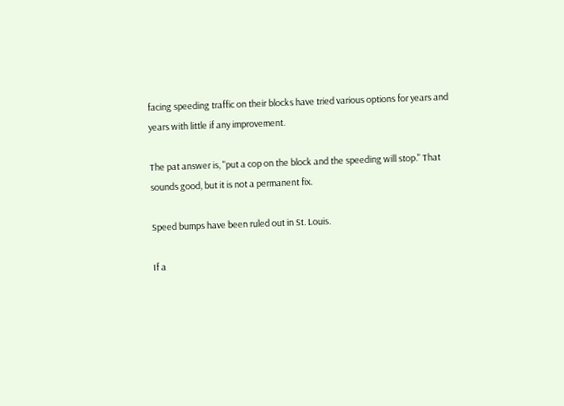facing speeding traffic on their blocks have tried various options for years and years with little if any improvement.

The pat answer is, "put a cop on the block and the speeding will stop." That sounds good, but it is not a permanent fix.

Speed bumps have been ruled out in St. Louis.

If a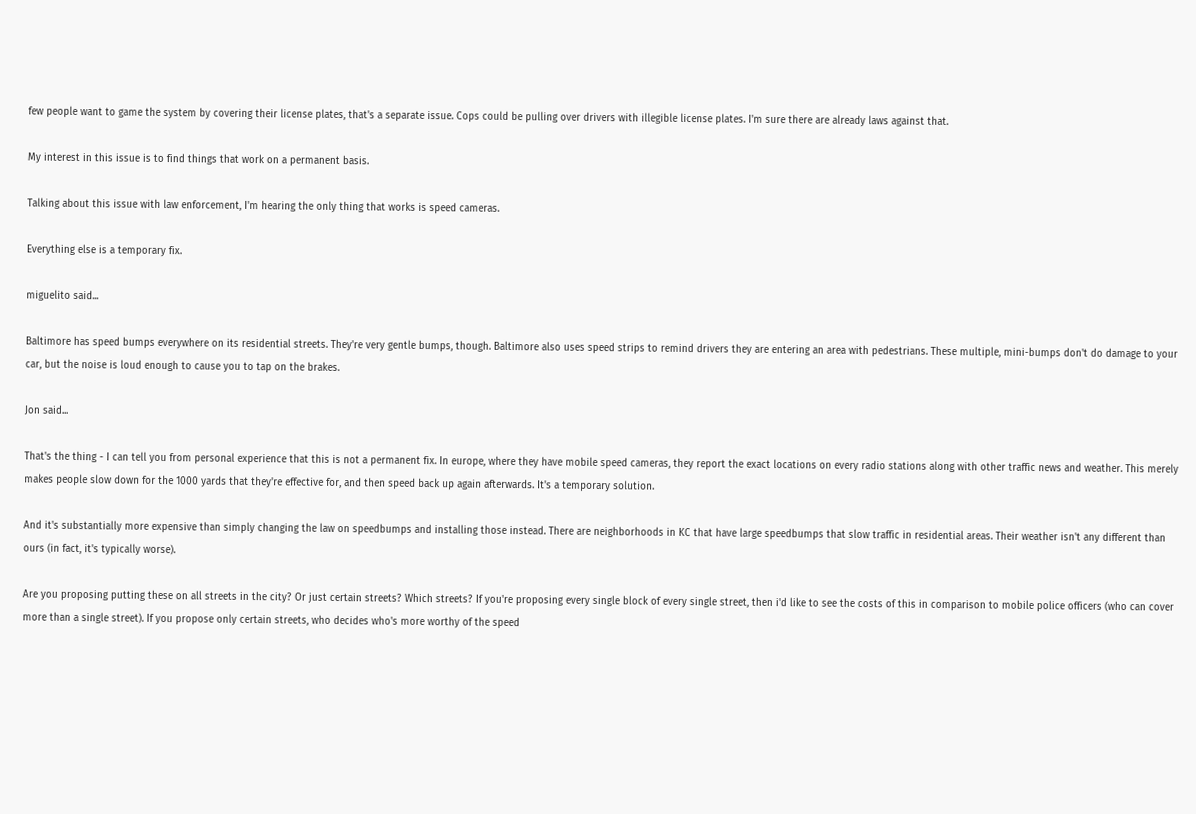few people want to game the system by covering their license plates, that's a separate issue. Cops could be pulling over drivers with illegible license plates. I'm sure there are already laws against that.

My interest in this issue is to find things that work on a permanent basis.

Talking about this issue with law enforcement, I'm hearing the only thing that works is speed cameras.

Everything else is a temporary fix.

miguelito said...

Baltimore has speed bumps everywhere on its residential streets. They're very gentle bumps, though. Baltimore also uses speed strips to remind drivers they are entering an area with pedestrians. These multiple, mini-bumps don't do damage to your car, but the noise is loud enough to cause you to tap on the brakes.

Jon said...

That's the thing - I can tell you from personal experience that this is not a permanent fix. In europe, where they have mobile speed cameras, they report the exact locations on every radio stations along with other traffic news and weather. This merely makes people slow down for the 1000 yards that they're effective for, and then speed back up again afterwards. It's a temporary solution.

And it's substantially more expensive than simply changing the law on speedbumps and installing those instead. There are neighborhoods in KC that have large speedbumps that slow traffic in residential areas. Their weather isn't any different than ours (in fact, it's typically worse).

Are you proposing putting these on all streets in the city? Or just certain streets? Which streets? If you're proposing every single block of every single street, then i'd like to see the costs of this in comparison to mobile police officers (who can cover more than a single street). If you propose only certain streets, who decides who's more worthy of the speed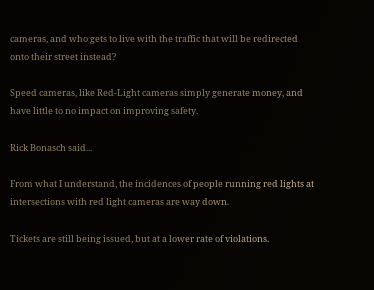cameras, and who gets to live with the traffic that will be redirected onto their street instead?

Speed cameras, like Red-Light cameras simply generate money, and have little to no impact on improving safety.

Rick Bonasch said...

From what I understand, the incidences of people running red lights at intersections with red light cameras are way down.

Tickets are still being issued, but at a lower rate of violations.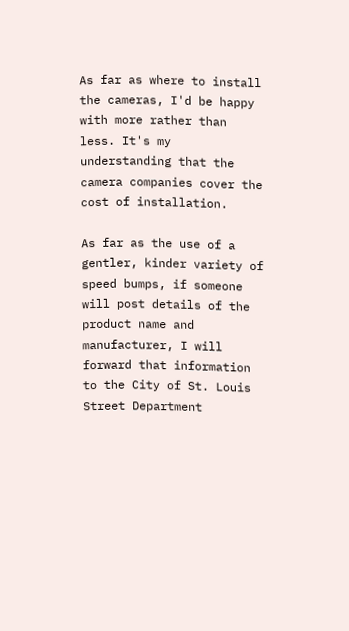As far as where to install the cameras, I'd be happy with more rather than less. It's my understanding that the camera companies cover the cost of installation.

As far as the use of a gentler, kinder variety of speed bumps, if someone will post details of the product name and manufacturer, I will forward that information to the City of St. Louis Street Department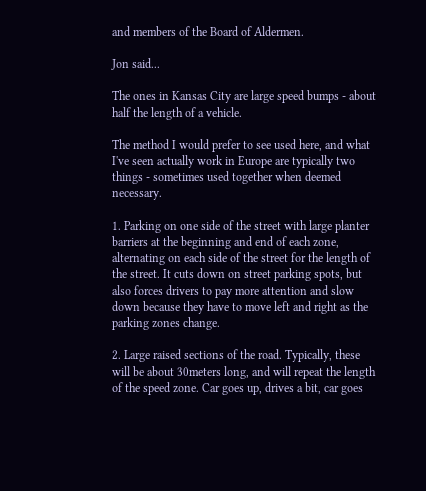and members of the Board of Aldermen.

Jon said...

The ones in Kansas City are large speed bumps - about half the length of a vehicle.

The method I would prefer to see used here, and what I've seen actually work in Europe are typically two things - sometimes used together when deemed necessary.

1. Parking on one side of the street with large planter barriers at the beginning and end of each zone, alternating on each side of the street for the length of the street. It cuts down on street parking spots, but also forces drivers to pay more attention and slow down because they have to move left and right as the parking zones change.

2. Large raised sections of the road. Typically, these will be about 30meters long, and will repeat the length of the speed zone. Car goes up, drives a bit, car goes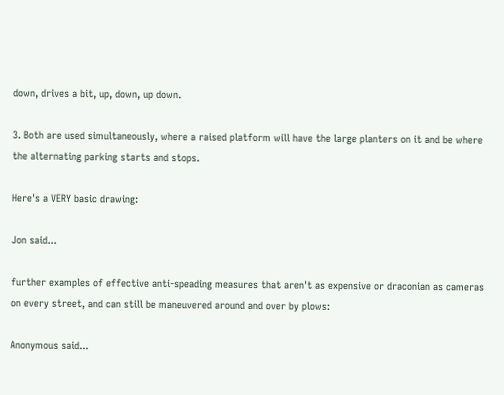down, drives a bit, up, down, up down.

3. Both are used simultaneously, where a raised platform will have the large planters on it and be where the alternating parking starts and stops.

Here's a VERY basic drawing:

Jon said...

further examples of effective anti-speading measures that aren't as expensive or draconian as cameras on every street, and can still be maneuvered around and over by plows:

Anonymous said...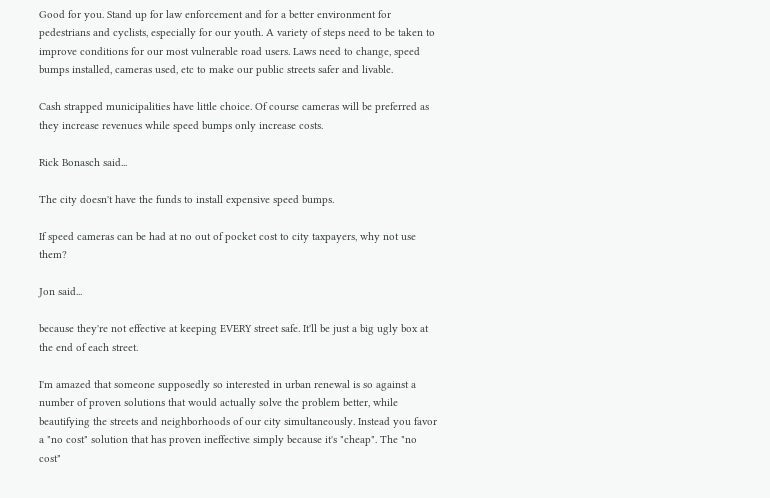Good for you. Stand up for law enforcement and for a better environment for pedestrians and cyclists, especially for our youth. A variety of steps need to be taken to improve conditions for our most vulnerable road users. Laws need to change, speed bumps installed, cameras used, etc to make our public streets safer and livable.

Cash strapped municipalities have little choice. Of course cameras will be preferred as they increase revenues while speed bumps only increase costs.

Rick Bonasch said...

The city doesn't have the funds to install expensive speed bumps.

If speed cameras can be had at no out of pocket cost to city taxpayers, why not use them?

Jon said...

because they're not effective at keeping EVERY street safe. It'll be just a big ugly box at the end of each street.

I'm amazed that someone supposedly so interested in urban renewal is so against a number of proven solutions that would actually solve the problem better, while beautifying the streets and neighborhoods of our city simultaneously. Instead you favor a "no cost" solution that has proven ineffective simply because it's "cheap". The "no cost"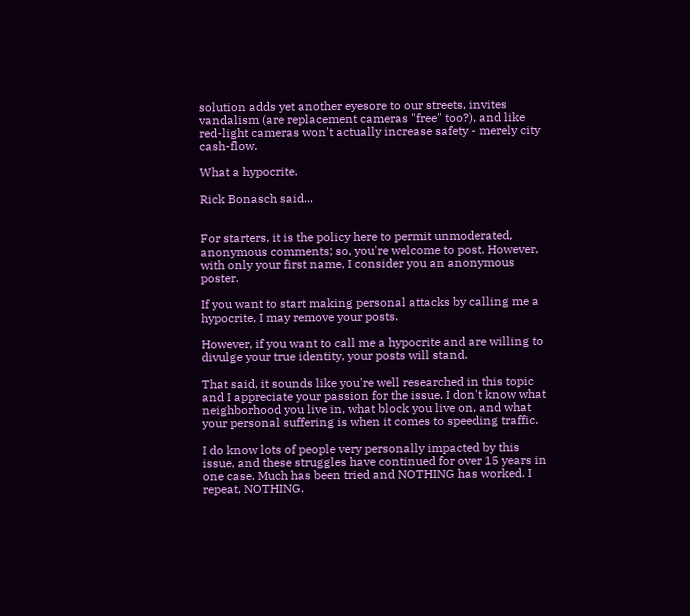solution adds yet another eyesore to our streets, invites vandalism (are replacement cameras "free" too?), and like red-light cameras won't actually increase safety - merely city cash-flow.

What a hypocrite.

Rick Bonasch said...


For starters, it is the policy here to permit unmoderated, anonymous comments; so, you're welcome to post. However, with only your first name, I consider you an anonymous poster.

If you want to start making personal attacks by calling me a hypocrite, I may remove your posts.

However, if you want to call me a hypocrite and are willing to divulge your true identity, your posts will stand.

That said, it sounds like you're well researched in this topic and I appreciate your passion for the issue. I don't know what neighborhood you live in, what block you live on, and what your personal suffering is when it comes to speeding traffic.

I do know lots of people very personally impacted by this issue, and these struggles have continued for over 15 years in one case. Much has been tried and NOTHING has worked. I repeat, NOTHING.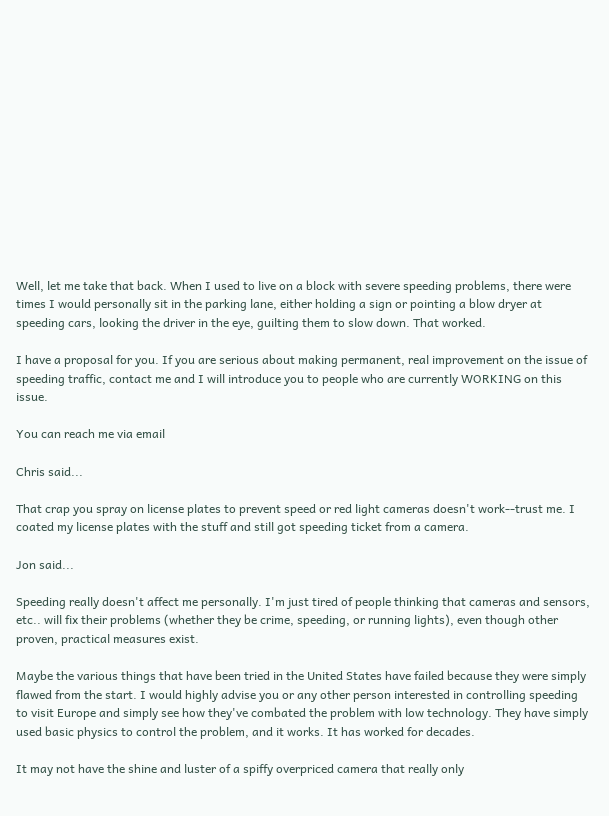Well, let me take that back. When I used to live on a block with severe speeding problems, there were times I would personally sit in the parking lane, either holding a sign or pointing a blow dryer at speeding cars, looking the driver in the eye, guilting them to slow down. That worked.

I have a proposal for you. If you are serious about making permanent, real improvement on the issue of speeding traffic, contact me and I will introduce you to people who are currently WORKING on this issue.

You can reach me via email

Chris said...

That crap you spray on license plates to prevent speed or red light cameras doesn't work--trust me. I coated my license plates with the stuff and still got speeding ticket from a camera.

Jon said...

Speeding really doesn't affect me personally. I'm just tired of people thinking that cameras and sensors, etc.. will fix their problems (whether they be crime, speeding, or running lights), even though other proven, practical measures exist.

Maybe the various things that have been tried in the United States have failed because they were simply flawed from the start. I would highly advise you or any other person interested in controlling speeding to visit Europe and simply see how they've combated the problem with low technology. They have simply used basic physics to control the problem, and it works. It has worked for decades.

It may not have the shine and luster of a spiffy overpriced camera that really only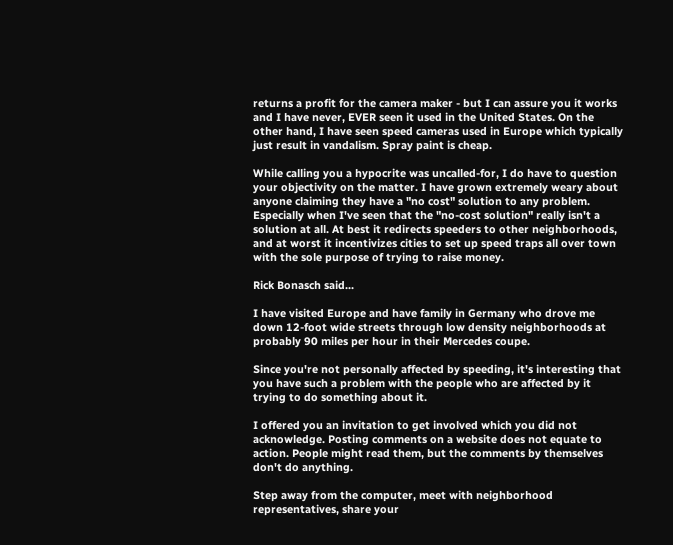returns a profit for the camera maker - but I can assure you it works and I have never, EVER seen it used in the United States. On the other hand, I have seen speed cameras used in Europe which typically just result in vandalism. Spray paint is cheap.

While calling you a hypocrite was uncalled-for, I do have to question your objectivity on the matter. I have grown extremely weary about anyone claiming they have a "no cost" solution to any problem. Especially when I've seen that the "no-cost solution" really isn't a solution at all. At best it redirects speeders to other neighborhoods, and at worst it incentivizes cities to set up speed traps all over town with the sole purpose of trying to raise money.

Rick Bonasch said...

I have visited Europe and have family in Germany who drove me down 12-foot wide streets through low density neighborhoods at probably 90 miles per hour in their Mercedes coupe.

Since you're not personally affected by speeding, it's interesting that you have such a problem with the people who are affected by it trying to do something about it.

I offered you an invitation to get involved which you did not acknowledge. Posting comments on a website does not equate to action. People might read them, but the comments by themselves don't do anything.

Step away from the computer, meet with neighborhood representatives, share your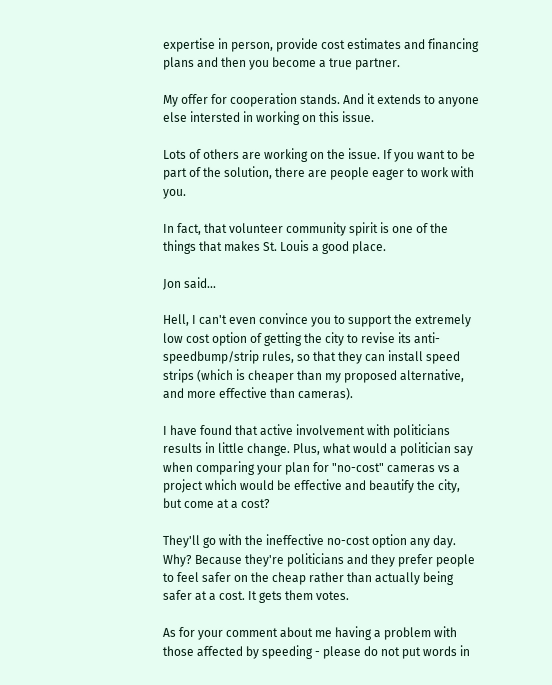expertise in person, provide cost estimates and financing plans and then you become a true partner.

My offer for cooperation stands. And it extends to anyone else intersted in working on this issue.

Lots of others are working on the issue. If you want to be part of the solution, there are people eager to work with you.

In fact, that volunteer community spirit is one of the things that makes St. Louis a good place.

Jon said...

Hell, I can't even convince you to support the extremely low cost option of getting the city to revise its anti-speedbump/strip rules, so that they can install speed strips (which is cheaper than my proposed alternative, and more effective than cameras).

I have found that active involvement with politicians results in little change. Plus, what would a politician say when comparing your plan for "no-cost" cameras vs a project which would be effective and beautify the city, but come at a cost?

They'll go with the ineffective no-cost option any day. Why? Because they're politicians and they prefer people to feel safer on the cheap rather than actually being safer at a cost. It gets them votes.

As for your comment about me having a problem with those affected by speeding - please do not put words in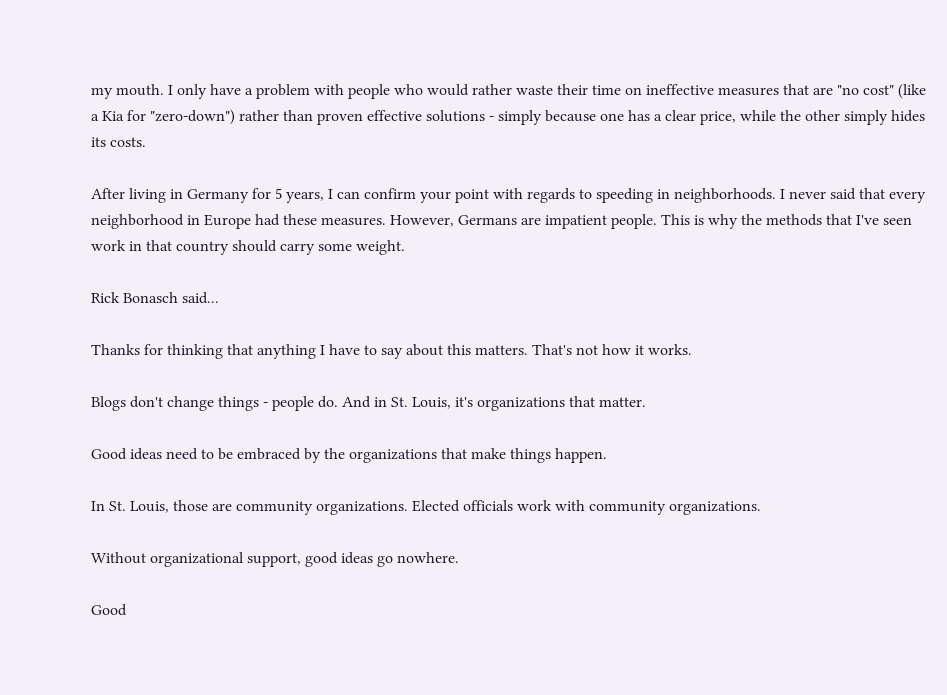my mouth. I only have a problem with people who would rather waste their time on ineffective measures that are "no cost" (like a Kia for "zero-down") rather than proven effective solutions - simply because one has a clear price, while the other simply hides its costs.

After living in Germany for 5 years, I can confirm your point with regards to speeding in neighborhoods. I never said that every neighborhood in Europe had these measures. However, Germans are impatient people. This is why the methods that I've seen work in that country should carry some weight.

Rick Bonasch said...

Thanks for thinking that anything I have to say about this matters. That's not how it works.

Blogs don't change things - people do. And in St. Louis, it's organizations that matter.

Good ideas need to be embraced by the organizations that make things happen.

In St. Louis, those are community organizations. Elected officials work with community organizations.

Without organizational support, good ideas go nowhere.

Good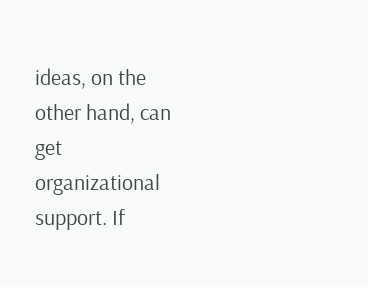ideas, on the other hand, can get organizational support. If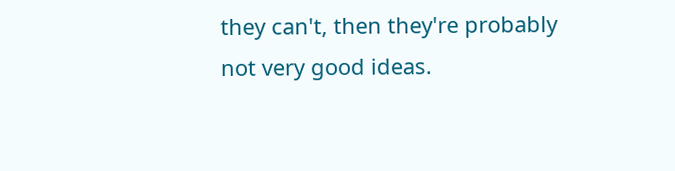they can't, then they're probably not very good ideas.